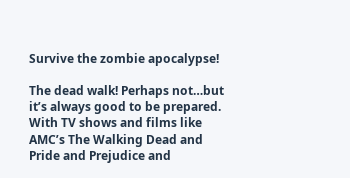Survive the zombie apocalypse!

The dead walk! Perhaps not…but it’s always good to be prepared. With TV shows and films like AMC’s The Walking Dead and Pride and Prejudice and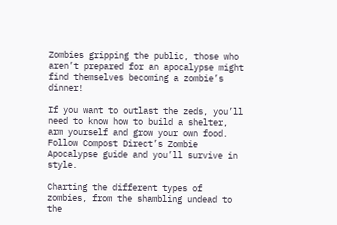Zombies gripping the public, those who aren’t prepared for an apocalypse might find themselves becoming a zombie’s dinner!

If you want to outlast the zeds, you’ll need to know how to build a shelter, arm yourself and grow your own food. Follow Compost Direct’s Zombie Apocalypse guide and you’ll survive in style.

Charting the different types of zombies, from the shambling undead to the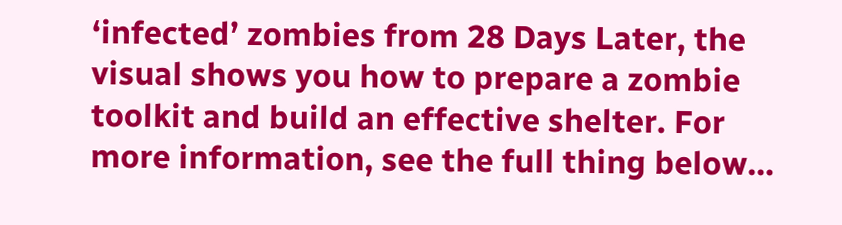‘infected’ zombies from 28 Days Later, the visual shows you how to prepare a zombie toolkit and build an effective shelter. For more information, see the full thing below…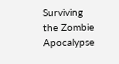Surviving the Zombie Apocalypse